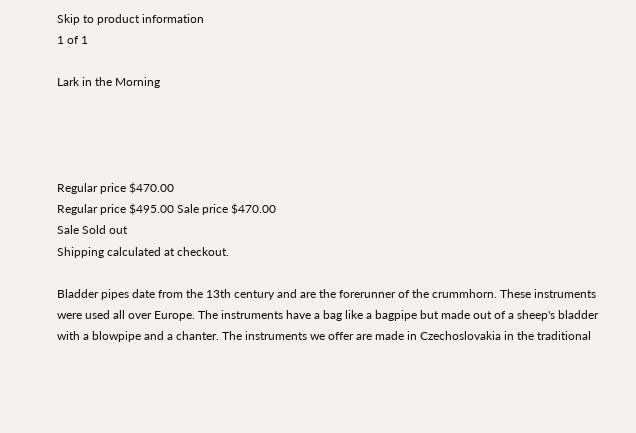Skip to product information
1 of 1

Lark in the Morning




Regular price $470.00
Regular price $495.00 Sale price $470.00
Sale Sold out
Shipping calculated at checkout.

Bladder pipes date from the 13th century and are the forerunner of the crummhorn. These instruments were used all over Europe. The instruments have a bag like a bagpipe but made out of a sheep's bladder with a blowpipe and a chanter. The instruments we offer are made in Czechoslovakia in the traditional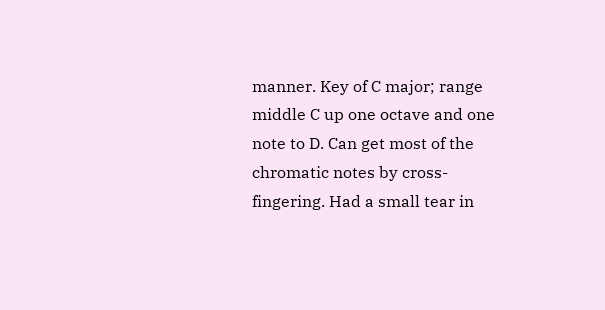manner. Key of C major; range middle C up one octave and one note to D. Can get most of the chromatic notes by cross-fingering. Had a small tear in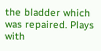the bladder which was repaired. Plays with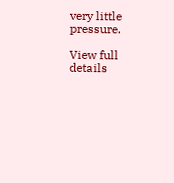very little pressure.

View full details